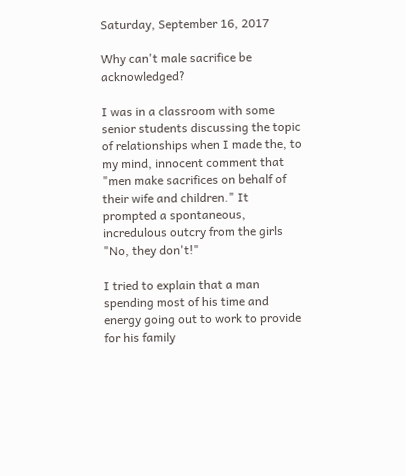Saturday, September 16, 2017

Why can't male sacrifice be acknowledged?

I was in a classroom with some senior students discussing the topic of relationships when I made the, to my mind, innocent comment that "men make sacrifices on behalf of their wife and children." It prompted a spontaneous, incredulous outcry from the girls "No, they don't!"

I tried to explain that a man spending most of his time and energy going out to work to provide for his family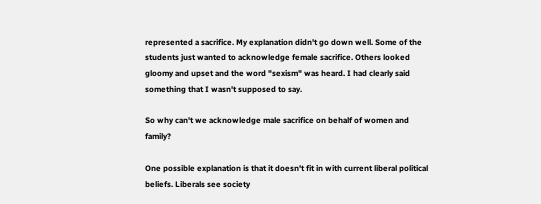represented a sacrifice. My explanation didn't go down well. Some of the students just wanted to acknowledge female sacrifice. Others looked gloomy and upset and the word "sexism" was heard. I had clearly said something that I wasn't supposed to say.

So why can't we acknowledge male sacrifice on behalf of women and family?

One possible explanation is that it doesn't fit in with current liberal political beliefs. Liberals see society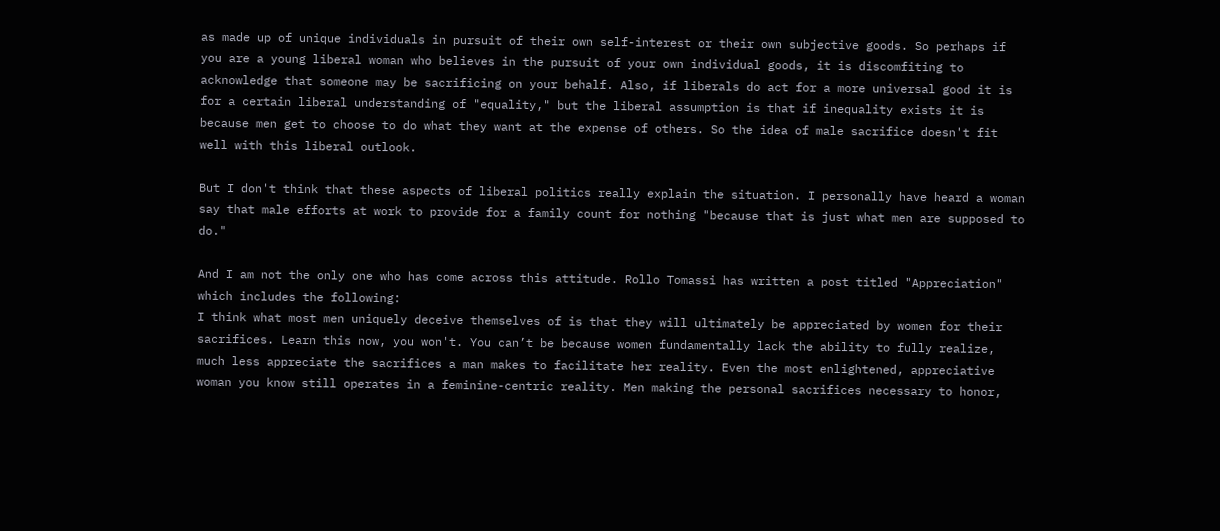as made up of unique individuals in pursuit of their own self-interest or their own subjective goods. So perhaps if you are a young liberal woman who believes in the pursuit of your own individual goods, it is discomfiting to acknowledge that someone may be sacrificing on your behalf. Also, if liberals do act for a more universal good it is for a certain liberal understanding of "equality," but the liberal assumption is that if inequality exists it is because men get to choose to do what they want at the expense of others. So the idea of male sacrifice doesn't fit well with this liberal outlook.

But I don't think that these aspects of liberal politics really explain the situation. I personally have heard a woman say that male efforts at work to provide for a family count for nothing "because that is just what men are supposed to do."

And I am not the only one who has come across this attitude. Rollo Tomassi has written a post titled "Appreciation" which includes the following:
I think what most men uniquely deceive themselves of is that they will ultimately be appreciated by women for their sacrifices. Learn this now, you won't. You can’t be because women fundamentally lack the ability to fully realize, much less appreciate the sacrifices a man makes to facilitate her reality. Even the most enlightened, appreciative woman you know still operates in a feminine-centric reality. Men making the personal sacrifices necessary to honor,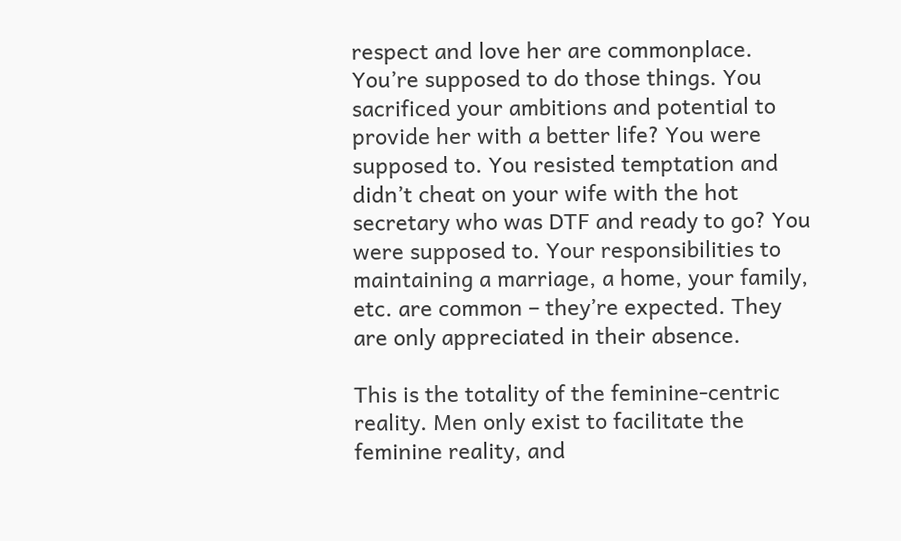respect and love her are commonplace. You’re supposed to do those things. You sacrificed your ambitions and potential to provide her with a better life? You were supposed to. You resisted temptation and didn’t cheat on your wife with the hot secretary who was DTF and ready to go? You were supposed to. Your responsibilities to maintaining a marriage, a home, your family, etc. are common – they’re expected. They are only appreciated in their absence.

This is the totality of the feminine-centric reality. Men only exist to facilitate the feminine reality, and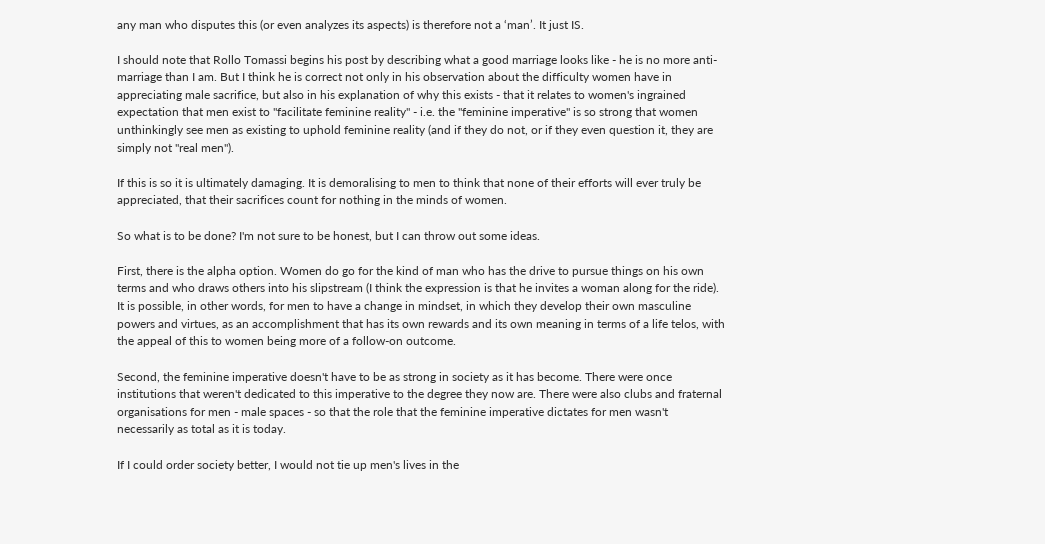any man who disputes this (or even analyzes its aspects) is therefore not a ‘man’. It just IS.

I should note that Rollo Tomassi begins his post by describing what a good marriage looks like - he is no more anti-marriage than I am. But I think he is correct not only in his observation about the difficulty women have in appreciating male sacrifice, but also in his explanation of why this exists - that it relates to women's ingrained expectation that men exist to "facilitate feminine reality" - i.e. the "feminine imperative" is so strong that women unthinkingly see men as existing to uphold feminine reality (and if they do not, or if they even question it, they are simply not "real men").

If this is so it is ultimately damaging. It is demoralising to men to think that none of their efforts will ever truly be appreciated, that their sacrifices count for nothing in the minds of women.

So what is to be done? I'm not sure to be honest, but I can throw out some ideas.

First, there is the alpha option. Women do go for the kind of man who has the drive to pursue things on his own terms and who draws others into his slipstream (I think the expression is that he invites a woman along for the ride). It is possible, in other words, for men to have a change in mindset, in which they develop their own masculine powers and virtues, as an accomplishment that has its own rewards and its own meaning in terms of a life telos, with the appeal of this to women being more of a follow-on outcome.

Second, the feminine imperative doesn't have to be as strong in society as it has become. There were once institutions that weren't dedicated to this imperative to the degree they now are. There were also clubs and fraternal organisations for men - male spaces - so that the role that the feminine imperative dictates for men wasn't necessarily as total as it is today.

If I could order society better, I would not tie up men's lives in the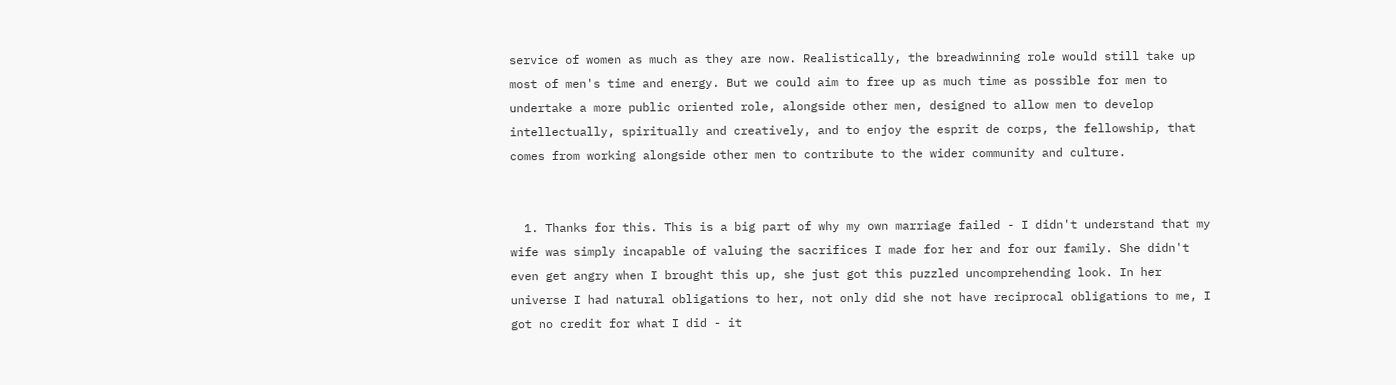service of women as much as they are now. Realistically, the breadwinning role would still take up most of men's time and energy. But we could aim to free up as much time as possible for men to undertake a more public oriented role, alongside other men, designed to allow men to develop intellectually, spiritually and creatively, and to enjoy the esprit de corps, the fellowship, that comes from working alongside other men to contribute to the wider community and culture.


  1. Thanks for this. This is a big part of why my own marriage failed - I didn't understand that my wife was simply incapable of valuing the sacrifices I made for her and for our family. She didn't even get angry when I brought this up, she just got this puzzled uncomprehending look. In her universe I had natural obligations to her, not only did she not have reciprocal obligations to me, I got no credit for what I did - it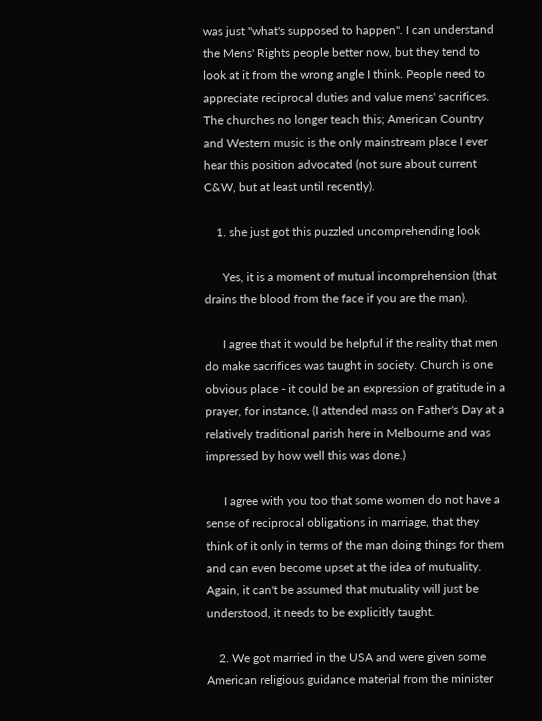was just "what's supposed to happen". I can understand the Mens' Rights people better now, but they tend to look at it from the wrong angle I think. People need to appreciate reciprocal duties and value mens' sacrifices. The churches no longer teach this; American Country and Western music is the only mainstream place I ever hear this position advocated (not sure about current C&W, but at least until recently).

    1. she just got this puzzled uncomprehending look

      Yes, it is a moment of mutual incomprehension (that drains the blood from the face if you are the man).

      I agree that it would be helpful if the reality that men do make sacrifices was taught in society. Church is one obvious place - it could be an expression of gratitude in a prayer, for instance, (I attended mass on Father's Day at a relatively traditional parish here in Melbourne and was impressed by how well this was done.)

      I agree with you too that some women do not have a sense of reciprocal obligations in marriage, that they think of it only in terms of the man doing things for them and can even become upset at the idea of mutuality. Again, it can't be assumed that mutuality will just be understood, it needs to be explicitly taught.

    2. We got married in the USA and were given some American religious guidance material from the minister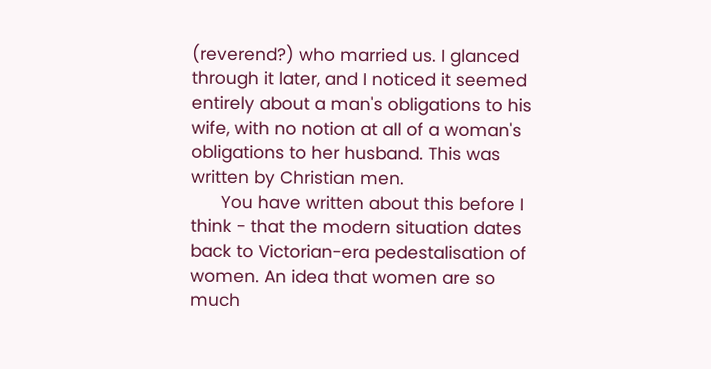(reverend?) who married us. I glanced through it later, and I noticed it seemed entirely about a man's obligations to his wife, with no notion at all of a woman's obligations to her husband. This was written by Christian men.
      You have written about this before I think - that the modern situation dates back to Victorian-era pedestalisation of women. An idea that women are so much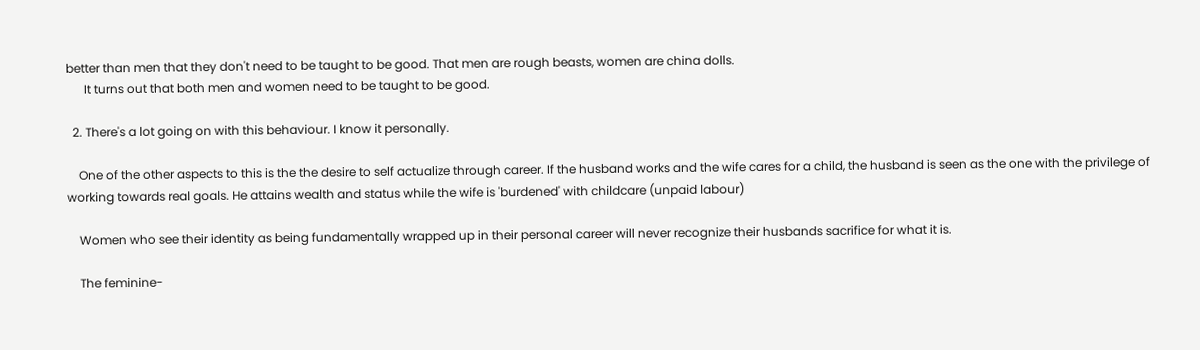better than men that they don't need to be taught to be good. That men are rough beasts, women are china dolls.
      It turns out that both men and women need to be taught to be good.

  2. There's a lot going on with this behaviour. I know it personally.

    One of the other aspects to this is the the desire to self actualize through career. If the husband works and the wife cares for a child, the husband is seen as the one with the privilege of working towards real goals. He attains wealth and status while the wife is 'burdened' with childcare (unpaid labour)

    Women who see their identity as being fundamentally wrapped up in their personal career will never recognize their husbands sacrifice for what it is.

    The feminine-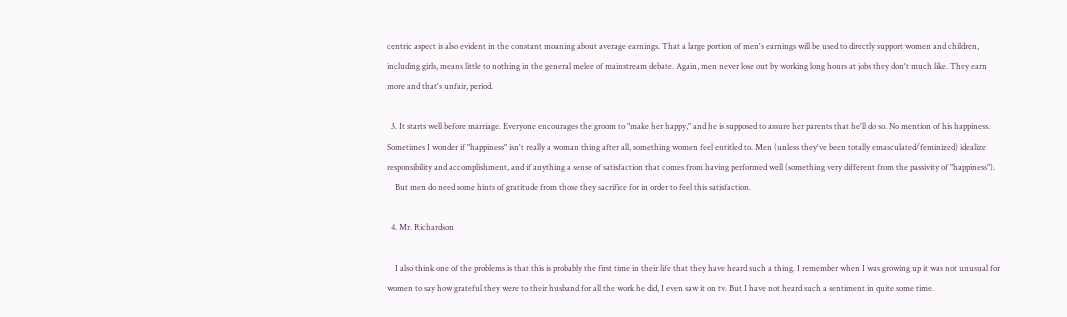centric aspect is also evident in the constant moaning about average earnings. That a large portion of men's earnings will be used to directly support women and children, including girls, means little to nothing in the general melee of mainstream debate. Again, men never lose out by working long hours at jobs they don't much like. They earn more and that's unfair, period.

  3. It starts well before marriage. Everyone encourages the groom to "make her happy," and he is supposed to assure her parents that he'll do so. No mention of his happiness. Sometimes I wonder if "happiness" isn't really a woman thing after all, something women feel entitled to. Men (unless they've been totally emasculated/feminized) idealize responsibility and accomplishment, and if anything a sense of satisfaction that comes from having performed well (something very different from the passivity of "happiness").
    But men do need some hints of gratitude from those they sacrifice for in order to feel this satisfaction.

  4. Mr. Richardson

    I also think one of the problems is that this is probably the first time in their life that they have heard such a thing. I remember when I was growing up it was not unusual for women to say how grateful they were to their husband for all the work he did, I even saw it on tv. But I have not heard such a sentiment in quite some time.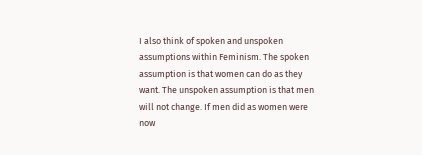I also think of spoken and unspoken assumptions within Feminism. The spoken assumption is that women can do as they want. The unspoken assumption is that men will not change. If men did as women were now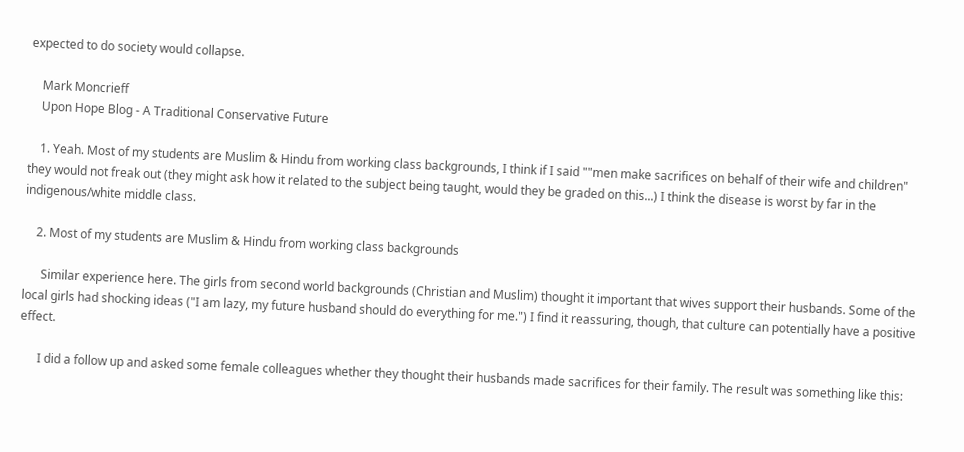expected to do society would collapse.

    Mark Moncrieff
    Upon Hope Blog - A Traditional Conservative Future

    1. Yeah. Most of my students are Muslim & Hindu from working class backgrounds, I think if I said ""men make sacrifices on behalf of their wife and children" they would not freak out (they might ask how it related to the subject being taught, would they be graded on this...) I think the disease is worst by far in the indigenous/white middle class.

    2. Most of my students are Muslim & Hindu from working class backgrounds

      Similar experience here. The girls from second world backgrounds (Christian and Muslim) thought it important that wives support their husbands. Some of the local girls had shocking ideas ("I am lazy, my future husband should do everything for me.") I find it reassuring, though, that culture can potentially have a positive effect.

      I did a follow up and asked some female colleagues whether they thought their husbands made sacrifices for their family. The result was something like this: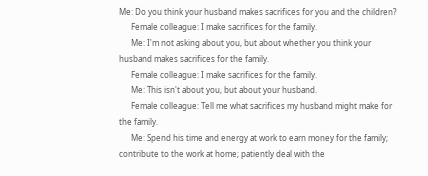Me: Do you think your husband makes sacrifices for you and the children?
      Female colleague: I make sacrifices for the family.
      Me: I'm not asking about you, but about whether you think your husband makes sacrifices for the family.
      Female colleague: I make sacrifices for the family.
      Me: This isn't about you, but about your husband.
      Female colleague: Tell me what sacrifices my husband might make for the family.
      Me: Spend his time and energy at work to earn money for the family; contribute to the work at home; patiently deal with the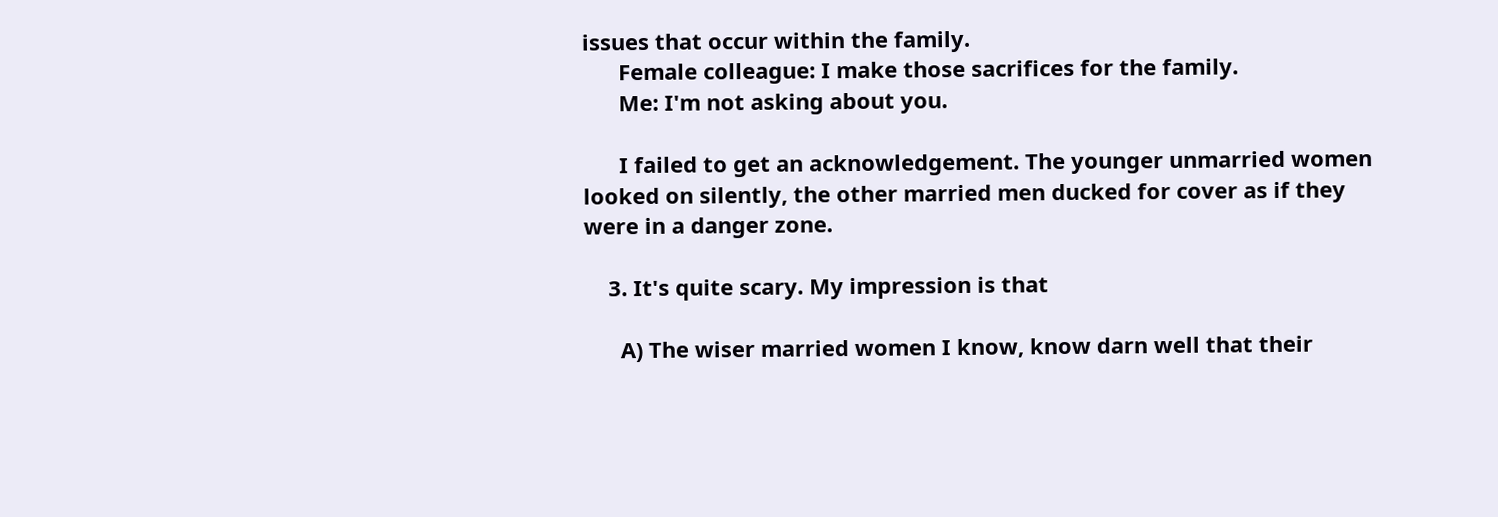issues that occur within the family.
      Female colleague: I make those sacrifices for the family.
      Me: I'm not asking about you.

      I failed to get an acknowledgement. The younger unmarried women looked on silently, the other married men ducked for cover as if they were in a danger zone.

    3. It's quite scary. My impression is that

      A) The wiser married women I know, know darn well that their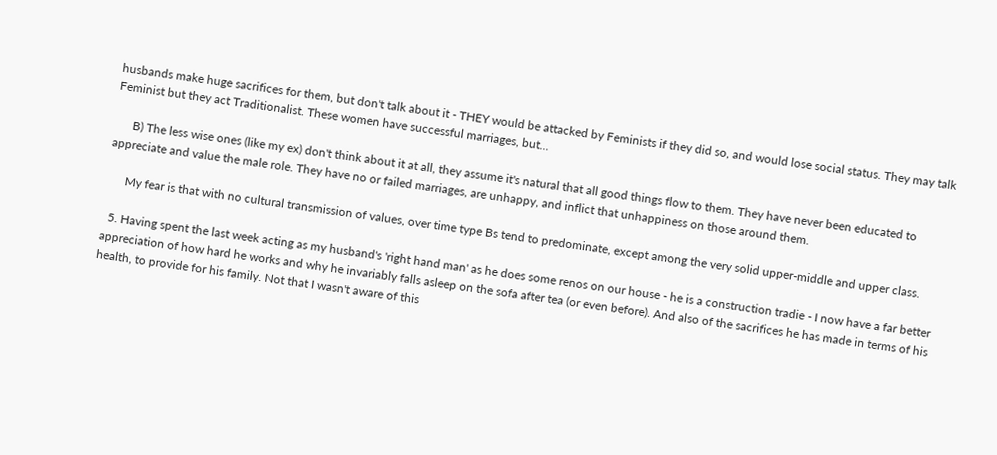husbands make huge sacrifices for them, but don't talk about it - THEY would be attacked by Feminists if they did so, and would lose social status. They may talk Feminist but they act Traditionalist. These women have successful marriages, but...

      B) The less wise ones (like my ex) don't think about it at all, they assume it's natural that all good things flow to them. They have never been educated to appreciate and value the male role. They have no or failed marriages, are unhappy, and inflict that unhappiness on those around them.

      My fear is that with no cultural transmission of values, over time type Bs tend to predominate, except among the very solid upper-middle and upper class.

  5. Having spent the last week acting as my husband's 'right hand man' as he does some renos on our house - he is a construction tradie - I now have a far better appreciation of how hard he works and why he invariably falls asleep on the sofa after tea (or even before). And also of the sacrifices he has made in terms of his health, to provide for his family. Not that I wasn't aware of this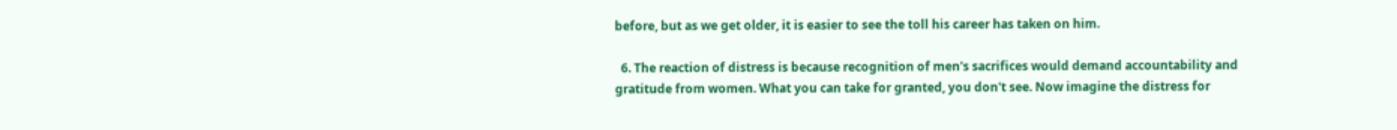before, but as we get older, it is easier to see the toll his career has taken on him.

  6. The reaction of distress is because recognition of men's sacrifices would demand accountability and gratitude from women. What you can take for granted, you don't see. Now imagine the distress for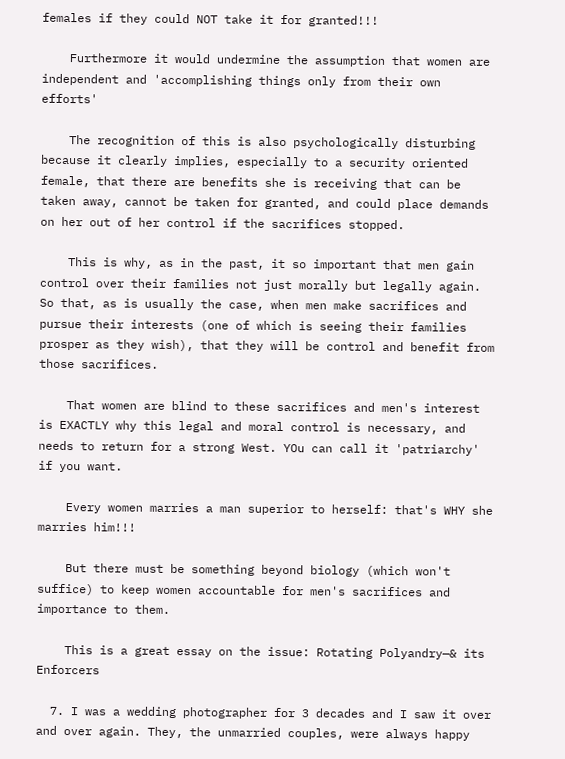females if they could NOT take it for granted!!!

    Furthermore it would undermine the assumption that women are independent and 'accomplishing things only from their own efforts'

    The recognition of this is also psychologically disturbing because it clearly implies, especially to a security oriented female, that there are benefits she is receiving that can be taken away, cannot be taken for granted, and could place demands on her out of her control if the sacrifices stopped.

    This is why, as in the past, it so important that men gain control over their families not just morally but legally again. So that, as is usually the case, when men make sacrifices and pursue their interests (one of which is seeing their families prosper as they wish), that they will be control and benefit from those sacrifices.

    That women are blind to these sacrifices and men's interest is EXACTLY why this legal and moral control is necessary, and needs to return for a strong West. YOu can call it 'patriarchy' if you want.

    Every women marries a man superior to herself: that's WHY she marries him!!!

    But there must be something beyond biology (which won't suffice) to keep women accountable for men's sacrifices and importance to them.

    This is a great essay on the issue: Rotating Polyandry—& its Enforcers

  7. I was a wedding photographer for 3 decades and I saw it over and over again. They, the unmarried couples, were always happy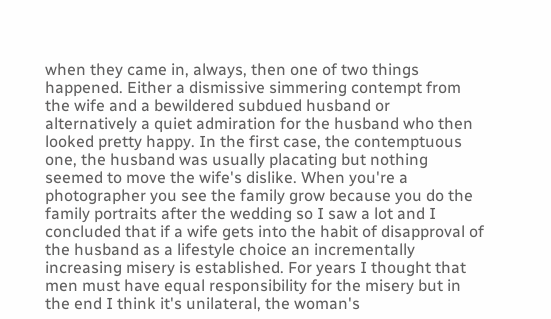when they came in, always, then one of two things happened. Either a dismissive simmering contempt from the wife and a bewildered subdued husband or alternatively a quiet admiration for the husband who then looked pretty happy. In the first case, the contemptuous one, the husband was usually placating but nothing seemed to move the wife's dislike. When you're a photographer you see the family grow because you do the family portraits after the wedding so I saw a lot and I concluded that if a wife gets into the habit of disapproval of the husband as a lifestyle choice an incrementally increasing misery is established. For years I thought that men must have equal responsibility for the misery but in the end I think it's unilateral, the woman's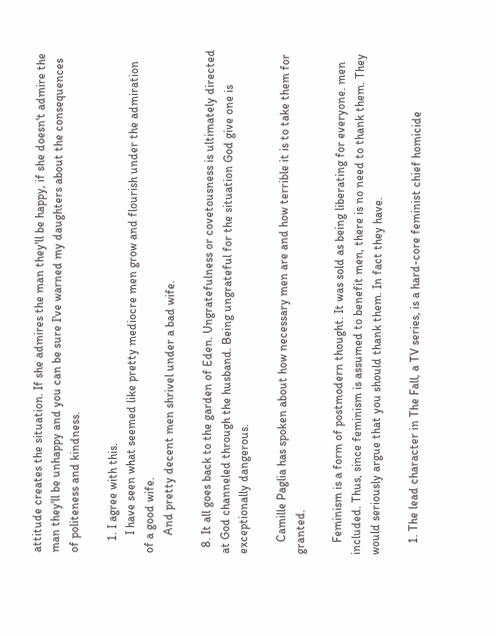attitude creates the situation. If she admires the man they'll be happy, if she doesn't admire the man they'll be unhappy and you can be sure I've warned my daughters about the consequences of politeness and kindness.

    1. I agree with this.
      I have seen what seemed like pretty mediocre men grow and flourish under the admiration of a good wife.
      And pretty decent men shrivel under a bad wife.

  8. It all goes back to the garden of Eden. Ungratefulness or covetousness is ultimately directed at God channeled through the husband. Being ungrateful for the situation God give one is exceptionally dangerous.

    Camille Paglia has spoken about how necessary men are and how terrible it is to take them for granted.

    Feminism is a form of postmodern thought. It was sold as being liberating for everyone. men included. Thus, since feminism is assumed to benefit men, there is no need to thank them. They would seriously argue that you should thank them. In fact they have.

    1. The lead character in The Fall, a TV series, is a hard-core feminist chief homicide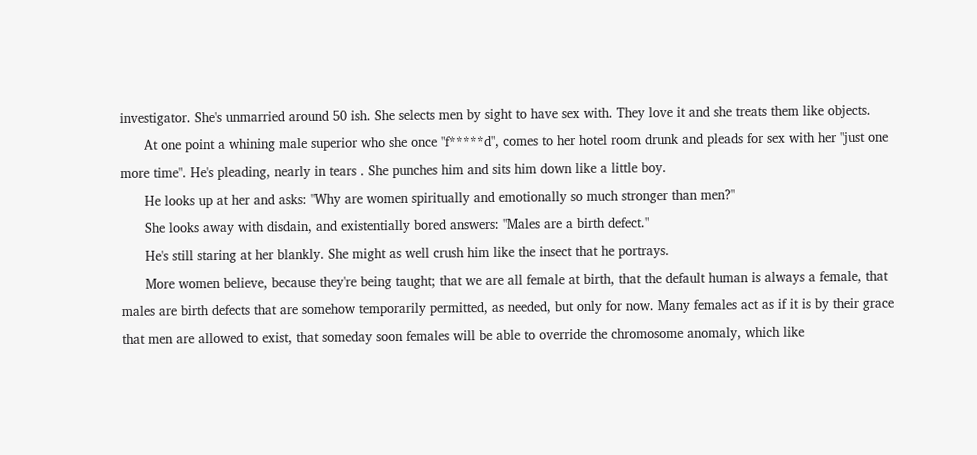investigator. She's unmarried around 50 ish. She selects men by sight to have sex with. They love it and she treats them like objects.
      At one point a whining male superior who she once "f*****d", comes to her hotel room drunk and pleads for sex with her "just one more time". He's pleading, nearly in tears . She punches him and sits him down like a little boy.
      He looks up at her and asks: "Why are women spiritually and emotionally so much stronger than men?"
      She looks away with disdain, and existentially bored answers: "Males are a birth defect."
      He's still staring at her blankly. She might as well crush him like the insect that he portrays.
      More women believe, because they're being taught; that we are all female at birth, that the default human is always a female, that males are birth defects that are somehow temporarily permitted, as needed, but only for now. Many females act as if it is by their grace that men are allowed to exist, that someday soon females will be able to override the chromosome anomaly, which like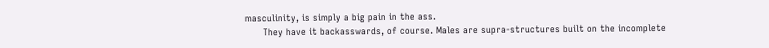masculinity, is simply a big pain in the ass.
      They have it backasswards, of course. Males are supra-structures built on the incomplete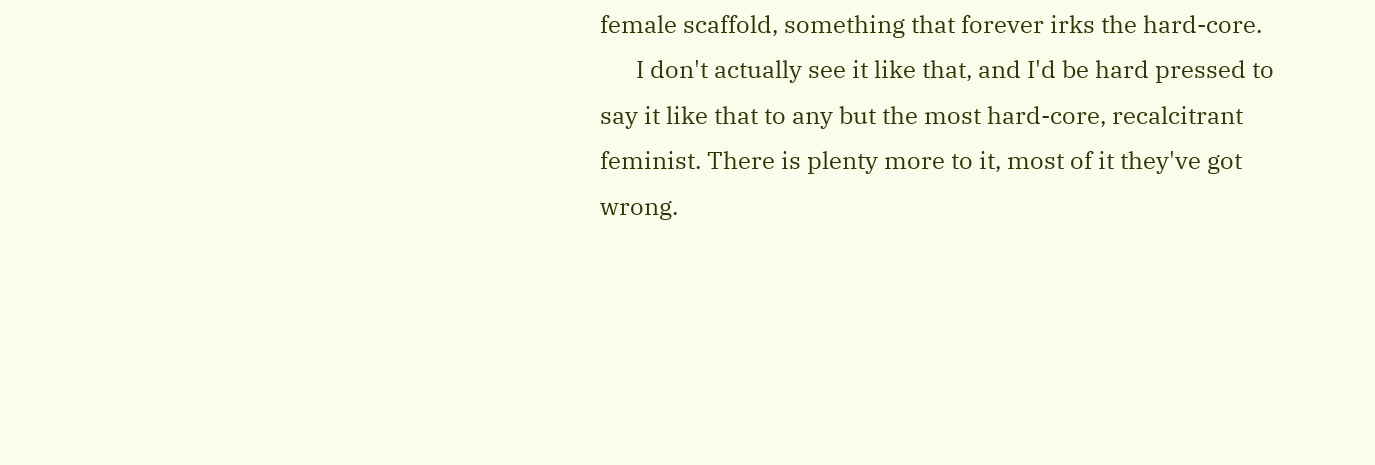female scaffold, something that forever irks the hard-core.
      I don't actually see it like that, and I'd be hard pressed to say it like that to any but the most hard-core, recalcitrant feminist. There is plenty more to it, most of it they've got wrong.